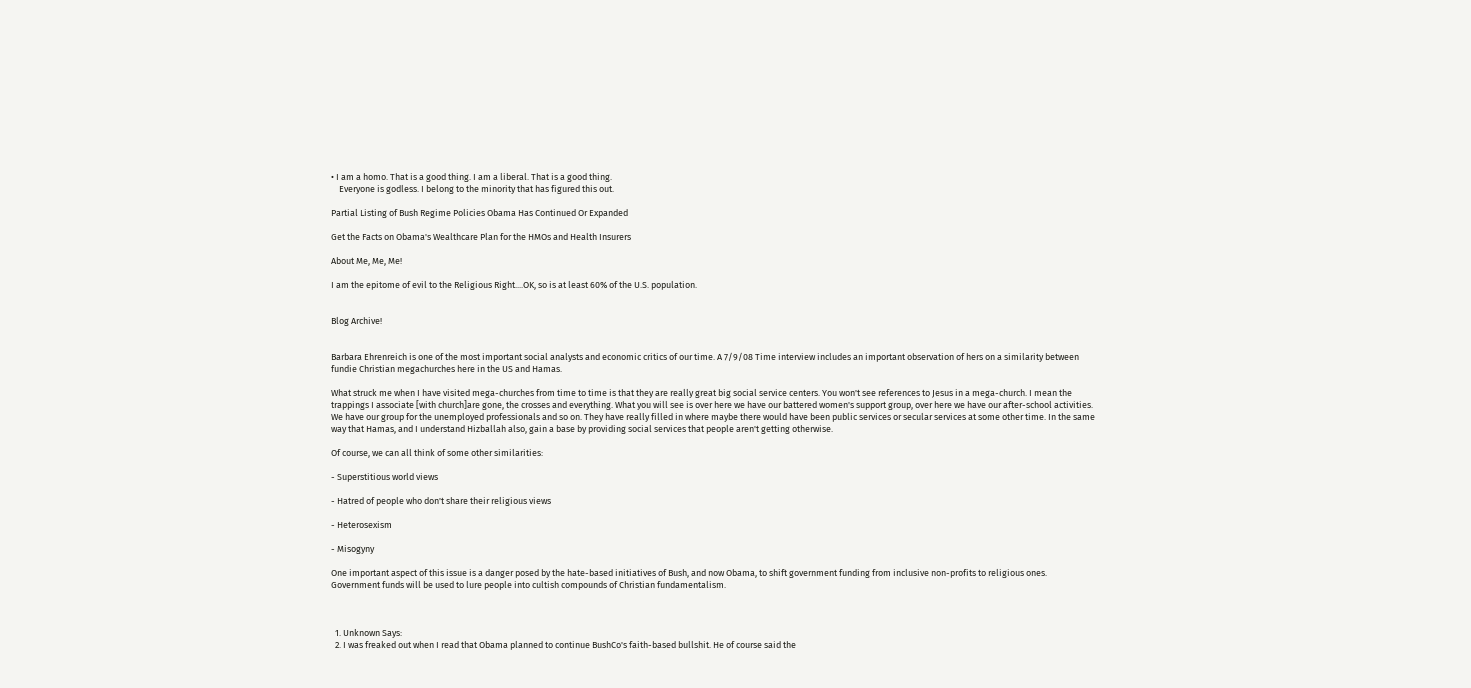• I am a homo. That is a good thing. I am a liberal. That is a good thing.
    Everyone is godless. I belong to the minority that has figured this out.

Partial Listing of Bush Regime Policies Obama Has Continued Or Expanded

Get the Facts on Obama's Wealthcare Plan for the HMOs and Health Insurers

About Me, Me, Me!

I am the epitome of evil to the Religious Right....OK, so is at least 60% of the U.S. population.


Blog Archive!


Barbara Ehrenreich is one of the most important social analysts and economic critics of our time. A 7/9/08 Time interview includes an important observation of hers on a similarity between fundie Christian megachurches here in the US and Hamas.

What struck me when I have visited mega-churches from time to time is that they are really great big social service centers. You won't see references to Jesus in a mega-church. I mean the trappings I associate [with church]are gone, the crosses and everything. What you will see is over here we have our battered women's support group, over here we have our after-school activities. We have our group for the unemployed professionals and so on. They have really filled in where maybe there would have been public services or secular services at some other time. In the same way that Hamas, and I understand Hizballah also, gain a base by providing social services that people aren't getting otherwise.

Of course, we can all think of some other similarities:

- Superstitious world views

- Hatred of people who don't share their religious views

- Heterosexism

- Misogyny

One important aspect of this issue is a danger posed by the hate-based initiatives of Bush, and now Obama, to shift government funding from inclusive non-profits to religious ones. Government funds will be used to lure people into cultish compounds of Christian fundamentalism.



  1. Unknown Says:
  2. I was freaked out when I read that Obama planned to continue BushCo's faith-based bullshit. He of course said the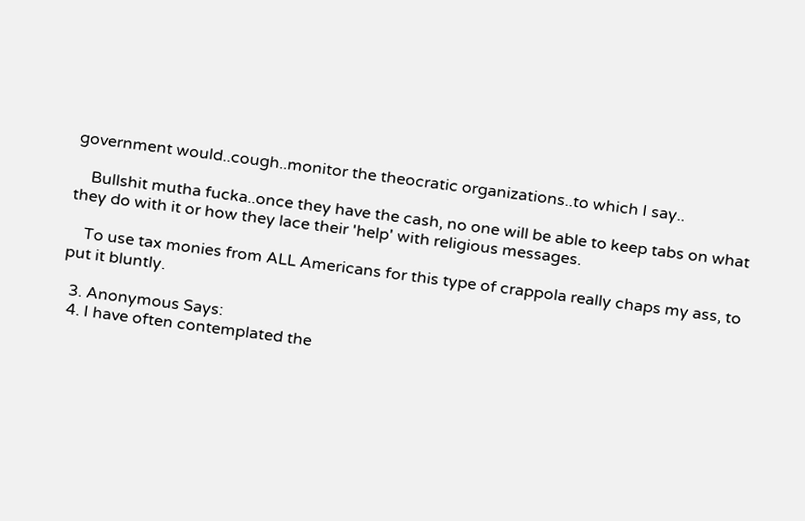government would..cough..monitor the theocratic organizations..to which I say..

    Bullshit mutha fucka..once they have the cash, no one will be able to keep tabs on what they do with it or how they lace their 'help' with religious messages.

    To use tax monies from ALL Americans for this type of crappola really chaps my ass, to put it bluntly.

  3. Anonymous Says:
  4. I have often contemplated the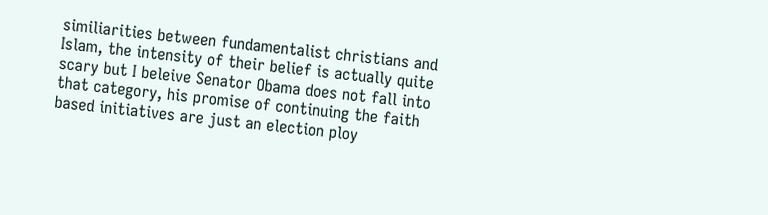similiarities between fundamentalist christians and Islam, the intensity of their belief is actually quite scary but I beleive Senator Obama does not fall into that category, his promise of continuing the faith based initiatives are just an election ploy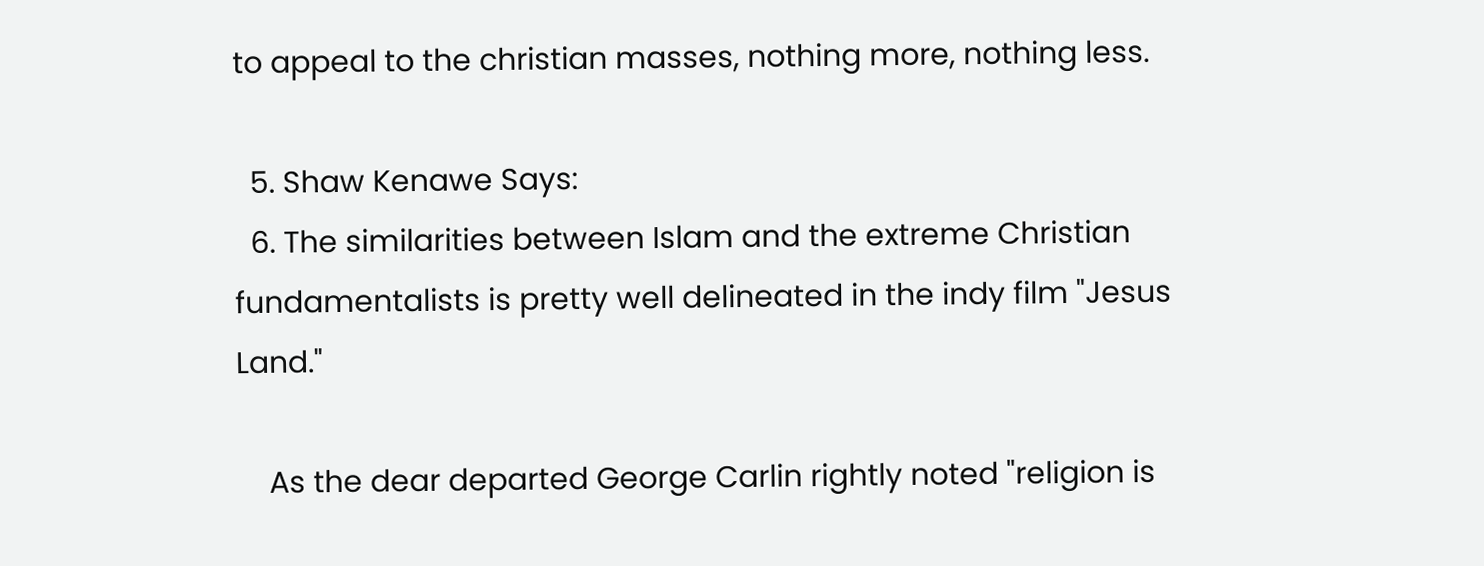to appeal to the christian masses, nothing more, nothing less.

  5. Shaw Kenawe Says:
  6. The similarities between Islam and the extreme Christian fundamentalists is pretty well delineated in the indy film "Jesus Land."

    As the dear departed George Carlin rightly noted "religion is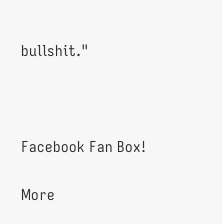bullshit."



Facebook Fan Box!

More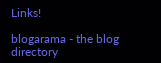Links!

blogarama - the blog directory